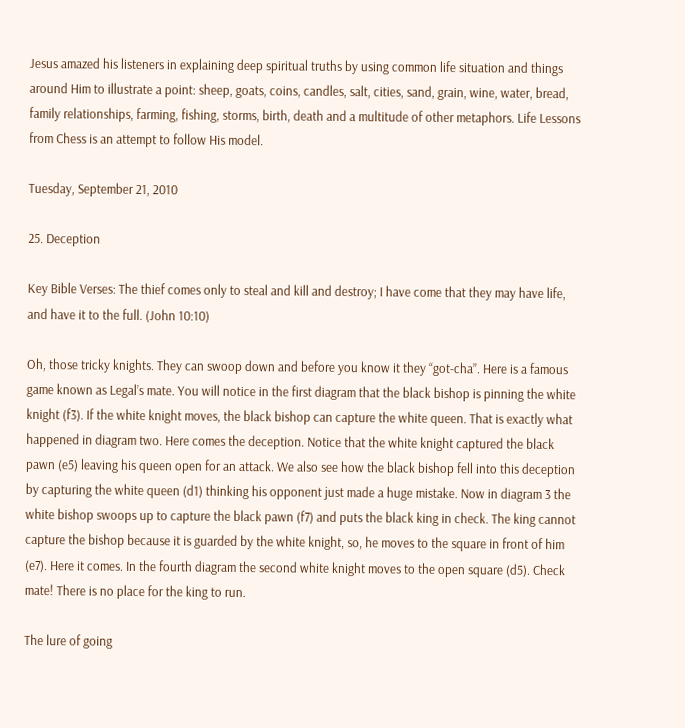Jesus amazed his listeners in explaining deep spiritual truths by using common life situation and things around Him to illustrate a point: sheep, goats, coins, candles, salt, cities, sand, grain, wine, water, bread, family relationships, farming, fishing, storms, birth, death and a multitude of other metaphors. Life Lessons from Chess is an attempt to follow His model.

Tuesday, September 21, 2010

25. Deception

Key Bible Verses: The thief comes only to steal and kill and destroy; I have come that they may have life, and have it to the full. (John 10:10)

Oh, those tricky knights. They can swoop down and before you know it they “got-cha”. Here is a famous game known as Legal’s mate. You will notice in the first diagram that the black bishop is pinning the white knight (f3). If the white knight moves, the black bishop can capture the white queen. That is exactly what happened in diagram two. Here comes the deception. Notice that the white knight captured the black pawn (e5) leaving his queen open for an attack. We also see how the black bishop fell into this deception by capturing the white queen (d1) thinking his opponent just made a huge mistake. Now in diagram 3 the white bishop swoops up to capture the black pawn (f7) and puts the black king in check. The king cannot capture the bishop because it is guarded by the white knight, so, he moves to the square in front of him (e7). Here it comes. In the fourth diagram the second white knight moves to the open square (d5). Check mate! There is no place for the king to run.

The lure of going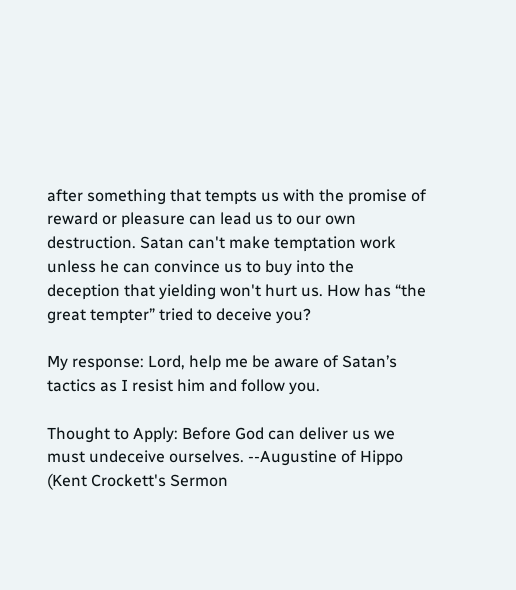after something that tempts us with the promise of reward or pleasure can lead us to our own destruction. Satan can't make temptation work unless he can convince us to buy into the deception that yielding won't hurt us. How has “the great tempter” tried to deceive you?

My response: Lord, help me be aware of Satan’s tactics as I resist him and follow you.

Thought to Apply: Before God can deliver us we must undeceive ourselves. --Augustine of Hippo (Kent Crockett's Sermon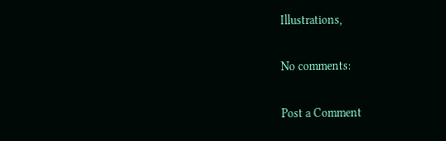Illustrations,

No comments:

Post a Comment